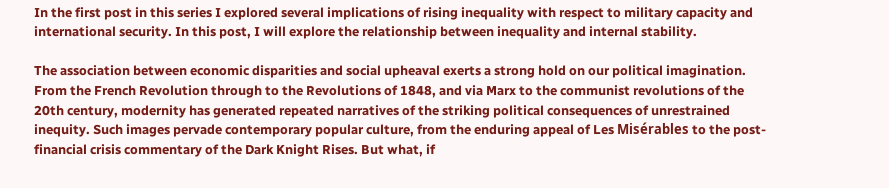In the first post in this series I explored several implications of rising inequality with respect to military capacity and international security. In this post, I will explore the relationship between inequality and internal stability.

The association between economic disparities and social upheaval exerts a strong hold on our political imagination. From the French Revolution through to the Revolutions of 1848, and via Marx to the communist revolutions of the 20th century, modernity has generated repeated narratives of the striking political consequences of unrestrained inequity. Such images pervade contemporary popular culture, from the enduring appeal of Les Misérables to the post-financial crisis commentary of the Dark Knight Rises. But what, if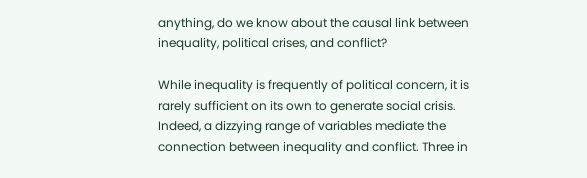anything, do we know about the causal link between inequality, political crises, and conflict?

While inequality is frequently of political concern, it is rarely sufficient on its own to generate social crisis. Indeed, a dizzying range of variables mediate the connection between inequality and conflict. Three in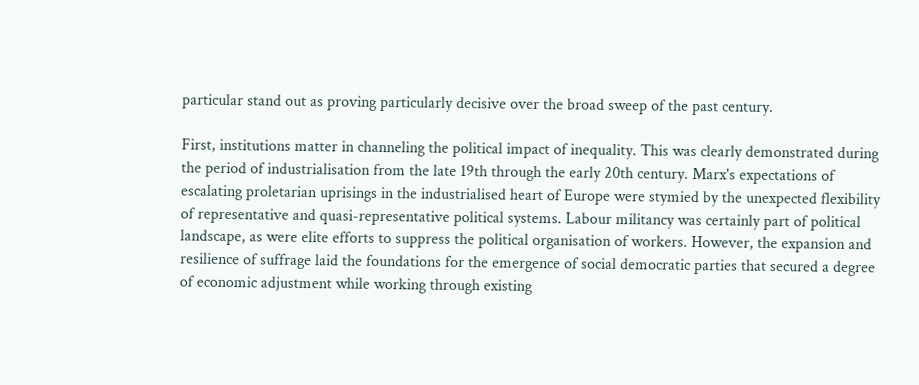particular stand out as proving particularly decisive over the broad sweep of the past century.

First, institutions matter in channeling the political impact of inequality. This was clearly demonstrated during the period of industrialisation from the late 19th through the early 20th century. Marx's expectations of escalating proletarian uprisings in the industrialised heart of Europe were stymied by the unexpected flexibility of representative and quasi-representative political systems. Labour militancy was certainly part of political landscape, as were elite efforts to suppress the political organisation of workers. However, the expansion and resilience of suffrage laid the foundations for the emergence of social democratic parties that secured a degree of economic adjustment while working through existing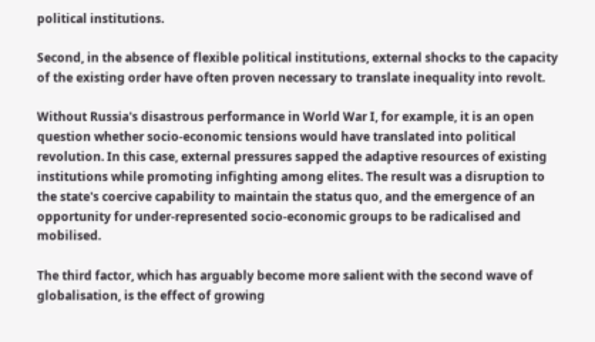political institutions.

Second, in the absence of flexible political institutions, external shocks to the capacity of the existing order have often proven necessary to translate inequality into revolt.

Without Russia's disastrous performance in World War I, for example, it is an open question whether socio-economic tensions would have translated into political revolution. In this case, external pressures sapped the adaptive resources of existing institutions while promoting infighting among elites. The result was a disruption to the state's coercive capability to maintain the status quo, and the emergence of an opportunity for under-represented socio-economic groups to be radicalised and mobilised.

The third factor, which has arguably become more salient with the second wave of globalisation, is the effect of growing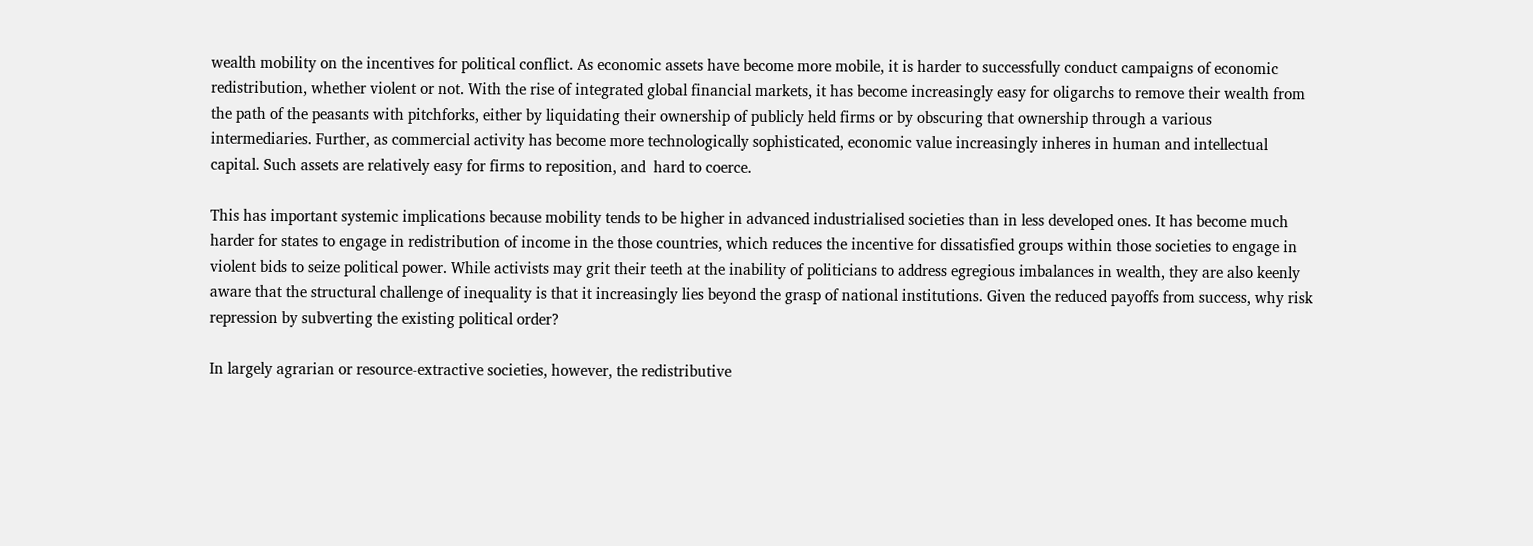wealth mobility on the incentives for political conflict. As economic assets have become more mobile, it is harder to successfully conduct campaigns of economic redistribution, whether violent or not. With the rise of integrated global financial markets, it has become increasingly easy for oligarchs to remove their wealth from the path of the peasants with pitchforks, either by liquidating their ownership of publicly held firms or by obscuring that ownership through a various intermediaries. Further, as commercial activity has become more technologically sophisticated, economic value increasingly inheres in human and intellectual capital. Such assets are relatively easy for firms to reposition, and  hard to coerce.

This has important systemic implications because mobility tends to be higher in advanced industrialised societies than in less developed ones. It has become much harder for states to engage in redistribution of income in the those countries, which reduces the incentive for dissatisfied groups within those societies to engage in violent bids to seize political power. While activists may grit their teeth at the inability of politicians to address egregious imbalances in wealth, they are also keenly aware that the structural challenge of inequality is that it increasingly lies beyond the grasp of national institutions. Given the reduced payoffs from success, why risk repression by subverting the existing political order?

In largely agrarian or resource-extractive societies, however, the redistributive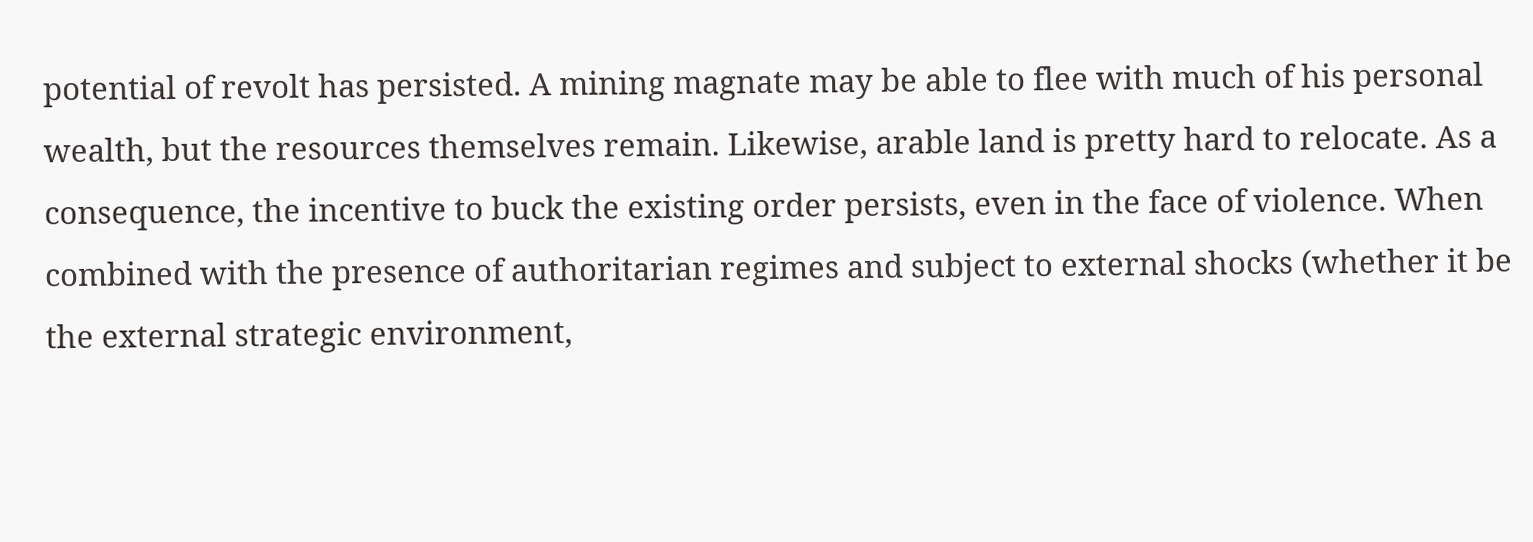potential of revolt has persisted. A mining magnate may be able to flee with much of his personal wealth, but the resources themselves remain. Likewise, arable land is pretty hard to relocate. As a consequence, the incentive to buck the existing order persists, even in the face of violence. When combined with the presence of authoritarian regimes and subject to external shocks (whether it be the external strategic environment,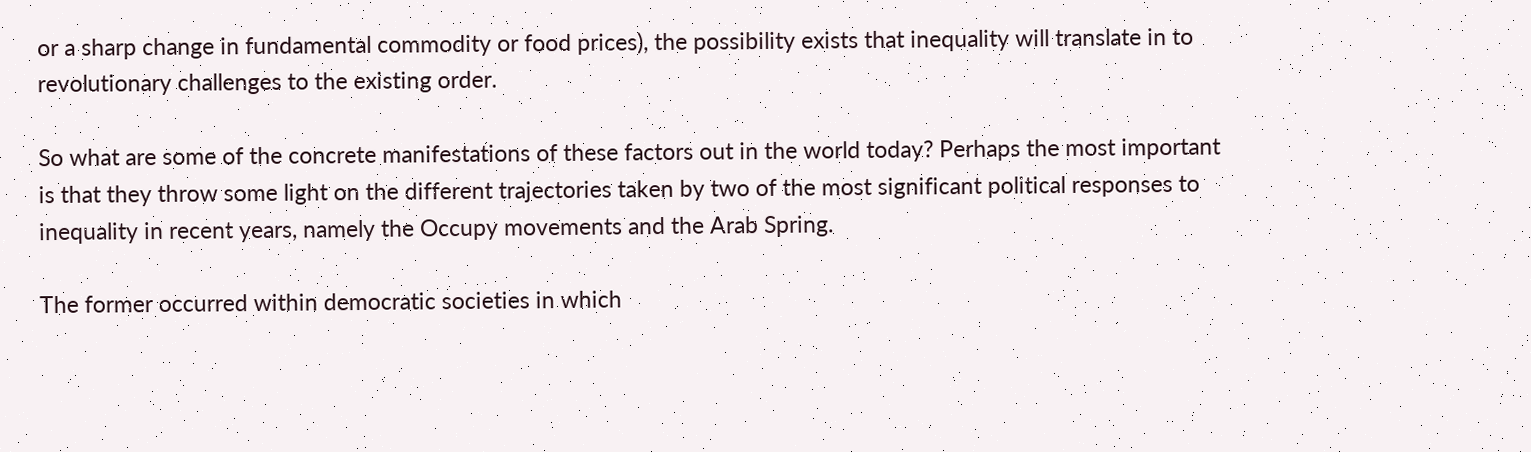or a sharp change in fundamental commodity or food prices), the possibility exists that inequality will translate in to revolutionary challenges to the existing order.

So what are some of the concrete manifestations of these factors out in the world today? Perhaps the most important is that they throw some light on the different trajectories taken by two of the most significant political responses to inequality in recent years, namely the Occupy movements and the Arab Spring.

The former occurred within democratic societies in which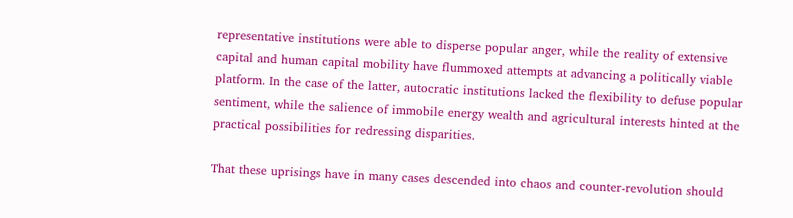representative institutions were able to disperse popular anger, while the reality of extensive capital and human capital mobility have flummoxed attempts at advancing a politically viable platform. In the case of the latter, autocratic institutions lacked the flexibility to defuse popular sentiment, while the salience of immobile energy wealth and agricultural interests hinted at the practical possibilities for redressing disparities.

That these uprisings have in many cases descended into chaos and counter-revolution should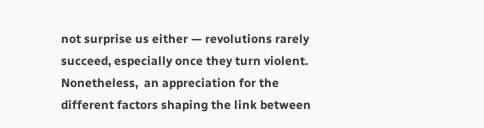not surprise us either — revolutions rarely succeed, especially once they turn violent. Nonetheless,  an appreciation for the different factors shaping the link between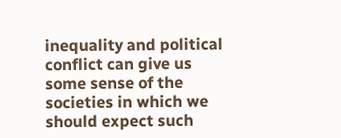inequality and political conflict can give us some sense of the societies in which we should expect such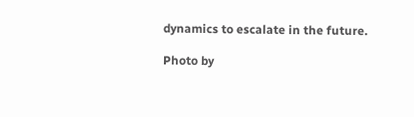dynamics to escalate in the future.

Photo by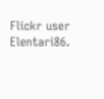Flickr user Elentari86.